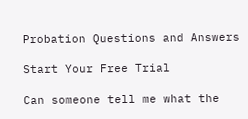Probation Questions and Answers

Start Your Free Trial

Can someone tell me what the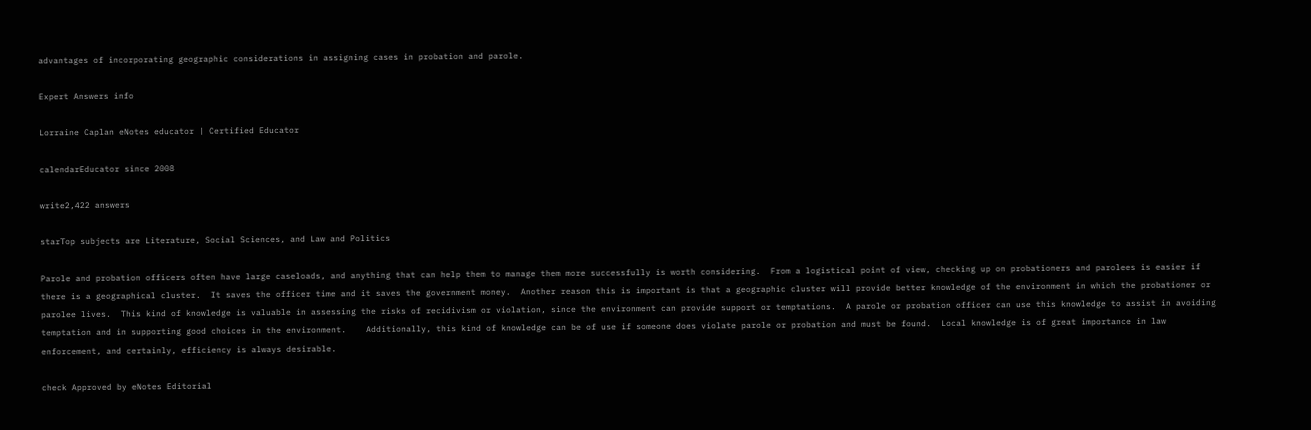advantages of incorporating geographic considerations in assigning cases in probation and parole.

Expert Answers info

Lorraine Caplan eNotes educator | Certified Educator

calendarEducator since 2008

write2,422 answers

starTop subjects are Literature, Social Sciences, and Law and Politics

Parole and probation officers often have large caseloads, and anything that can help them to manage them more successfully is worth considering.  From a logistical point of view, checking up on probationers and parolees is easier if there is a geographical cluster.  It saves the officer time and it saves the government money.  Another reason this is important is that a geographic cluster will provide better knowledge of the environment in which the probationer or parolee lives.  This kind of knowledge is valuable in assessing the risks of recidivism or violation, since the environment can provide support or temptations.  A parole or probation officer can use this knowledge to assist in avoiding temptation and in supporting good choices in the environment.    Additionally, this kind of knowledge can be of use if someone does violate parole or probation and must be found.  Local knowledge is of great importance in law enforcement, and certainly, efficiency is always desirable.

check Approved by eNotes Editorial